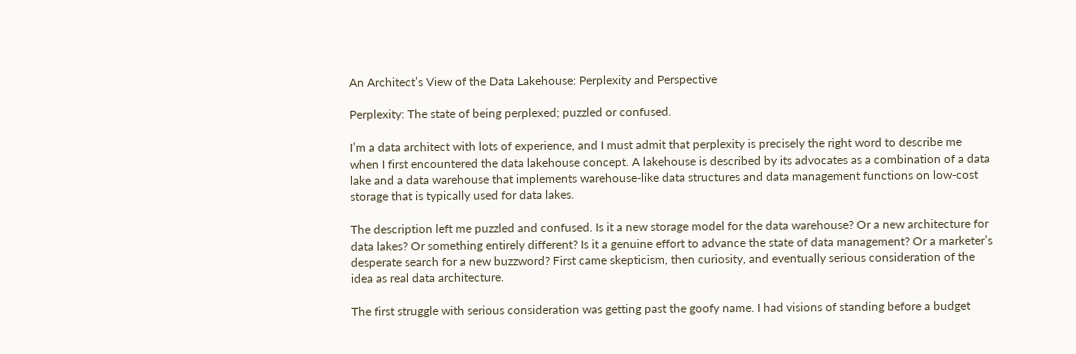An Architect’s View of the Data Lakehouse: Perplexity and Perspective

Perplexity: The state of being perplexed; puzzled or confused.

I’m a data architect with lots of experience, and I must admit that perplexity is precisely the right word to describe me when I first encountered the data lakehouse concept. A lakehouse is described by its advocates as a combination of a data lake and a data warehouse that implements warehouse-like data structures and data management functions on low-cost storage that is typically used for data lakes.

The description left me puzzled and confused. Is it a new storage model for the data warehouse? Or a new architecture for data lakes? Or something entirely different? Is it a genuine effort to advance the state of data management? Or a marketer’s desperate search for a new buzzword? First came skepticism, then curiosity, and eventually serious consideration of the idea as real data architecture.

The first struggle with serious consideration was getting past the goofy name. I had visions of standing before a budget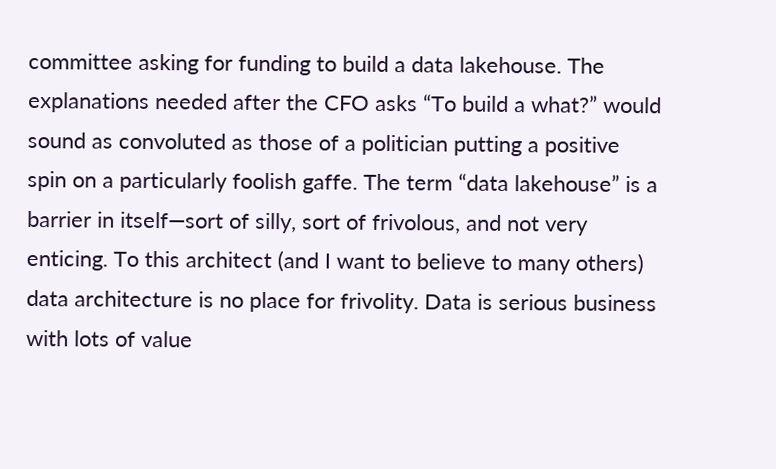committee asking for funding to build a data lakehouse. The explanations needed after the CFO asks “To build a what?” would sound as convoluted as those of a politician putting a positive spin on a particularly foolish gaffe. The term “data lakehouse” is a barrier in itself—sort of silly, sort of frivolous, and not very enticing. To this architect (and I want to believe to many others) data architecture is no place for frivolity. Data is serious business with lots of value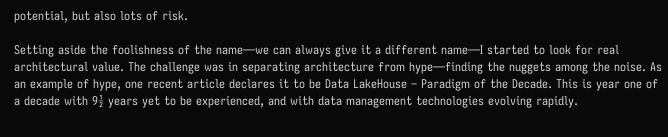potential, but also lots of risk.

Setting aside the foolishness of the name—we can always give it a different name—I started to look for real architectural value. The challenge was in separating architecture from hype—finding the nuggets among the noise. As an example of hype, one recent article declares it to be Data LakeHouse – Paradigm of the Decade. This is year one of a decade with 9½ years yet to be experienced, and with data management technologies evolving rapidly.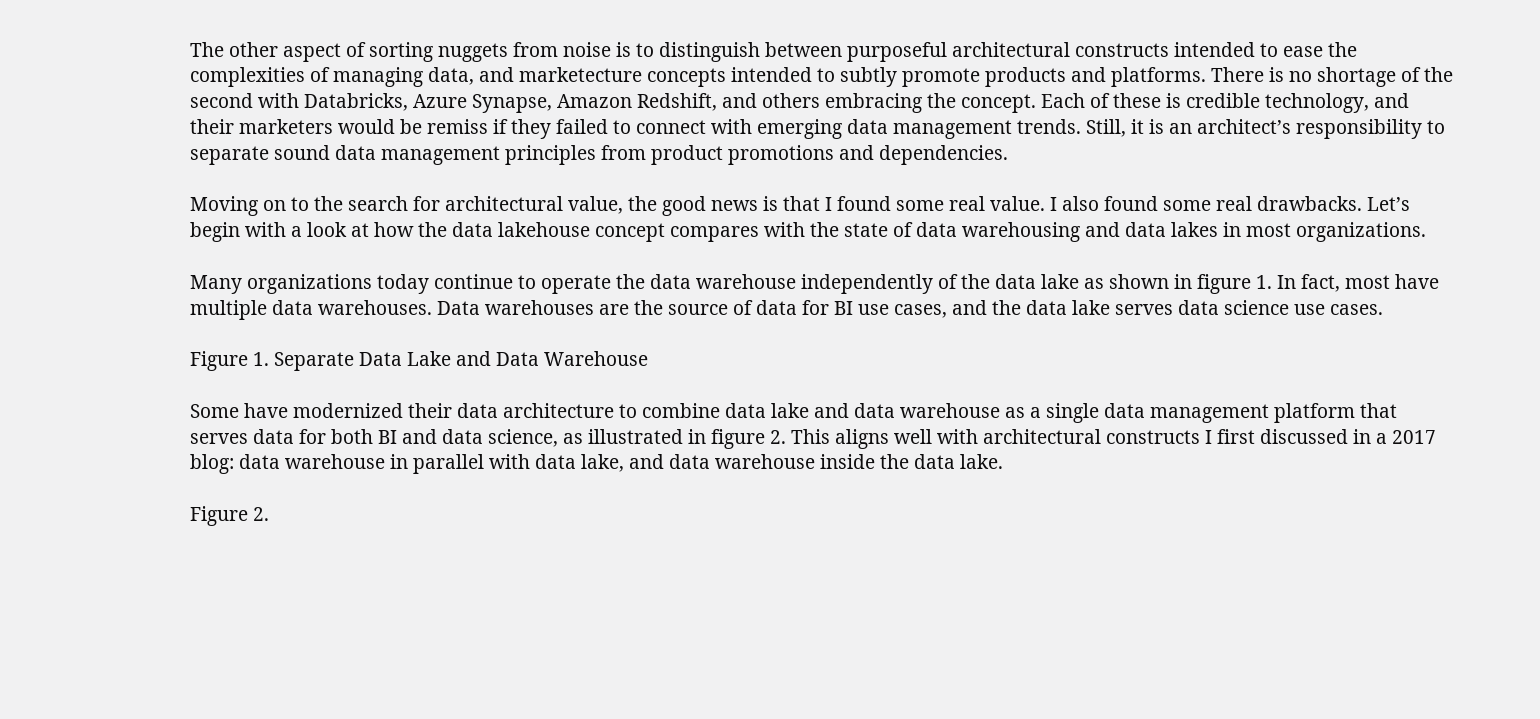The other aspect of sorting nuggets from noise is to distinguish between purposeful architectural constructs intended to ease the complexities of managing data, and marketecture concepts intended to subtly promote products and platforms. There is no shortage of the second with Databricks, Azure Synapse, Amazon Redshift, and others embracing the concept. Each of these is credible technology, and their marketers would be remiss if they failed to connect with emerging data management trends. Still, it is an architect’s responsibility to separate sound data management principles from product promotions and dependencies.

Moving on to the search for architectural value, the good news is that I found some real value. I also found some real drawbacks. Let’s begin with a look at how the data lakehouse concept compares with the state of data warehousing and data lakes in most organizations.

Many organizations today continue to operate the data warehouse independently of the data lake as shown in figure 1. In fact, most have multiple data warehouses. Data warehouses are the source of data for BI use cases, and the data lake serves data science use cases.

Figure 1. Separate Data Lake and Data Warehouse

Some have modernized their data architecture to combine data lake and data warehouse as a single data management platform that serves data for both BI and data science, as illustrated in figure 2. This aligns well with architectural constructs I first discussed in a 2017 blog: data warehouse in parallel with data lake, and data warehouse inside the data lake.

Figure 2.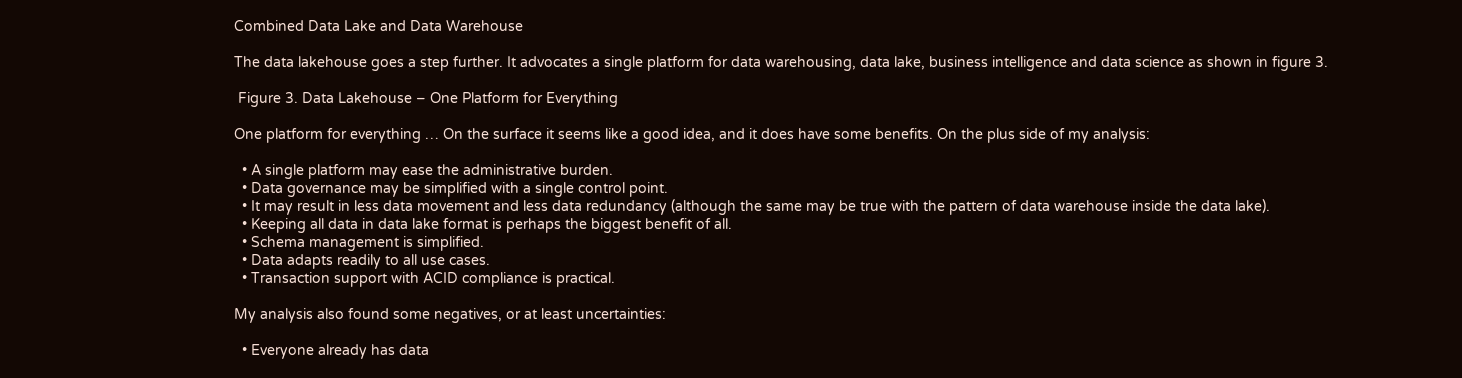Combined Data Lake and Data Warehouse

The data lakehouse goes a step further. It advocates a single platform for data warehousing, data lake, business intelligence and data science as shown in figure 3.

 Figure 3. Data Lakehouse – One Platform for Everything

One platform for everything … On the surface it seems like a good idea, and it does have some benefits. On the plus side of my analysis:

  • A single platform may ease the administrative burden.
  • Data governance may be simplified with a single control point.
  • It may result in less data movement and less data redundancy (although the same may be true with the pattern of data warehouse inside the data lake).
  • Keeping all data in data lake format is perhaps the biggest benefit of all.
  • Schema management is simplified.
  • Data adapts readily to all use cases.
  • Transaction support with ACID compliance is practical.

My analysis also found some negatives, or at least uncertainties:

  • Everyone already has data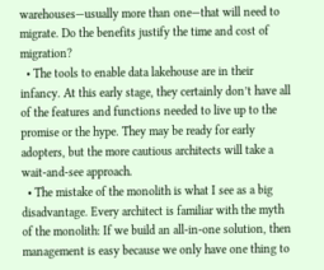warehouses—usually more than one—that will need to migrate. Do the benefits justify the time and cost of migration?
  • The tools to enable data lakehouse are in their infancy. At this early stage, they certainly don’t have all of the features and functions needed to live up to the promise or the hype. They may be ready for early adopters, but the more cautious architects will take a wait-and-see approach.
  • The mistake of the monolith is what I see as a big disadvantage. Every architect is familiar with the myth of the monolith: If we build an all-in-one solution, then management is easy because we only have one thing to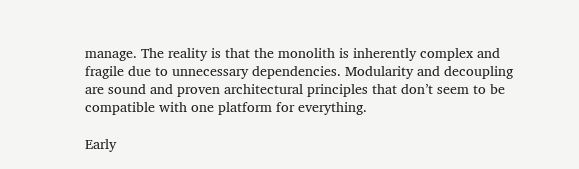manage. The reality is that the monolith is inherently complex and fragile due to unnecessary dependencies. Modularity and decoupling are sound and proven architectural principles that don’t seem to be compatible with one platform for everything.

Early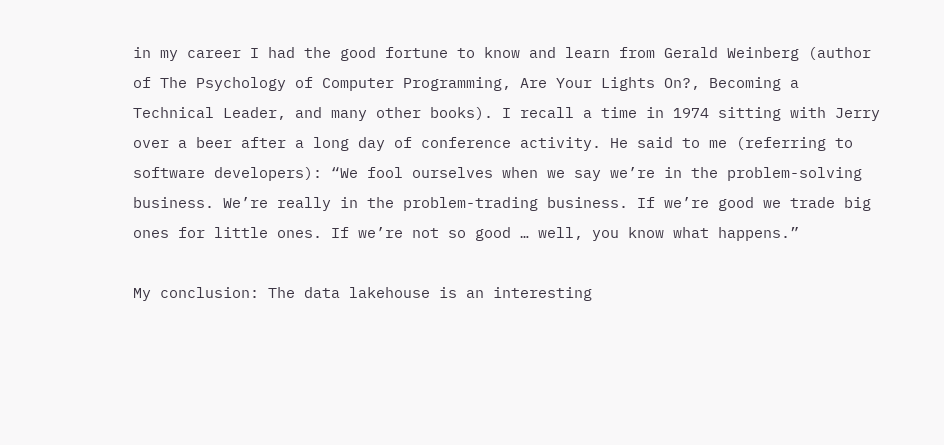in my career I had the good fortune to know and learn from Gerald Weinberg (author of The Psychology of Computer Programming, Are Your Lights On?, Becoming a Technical Leader, and many other books). I recall a time in 1974 sitting with Jerry over a beer after a long day of conference activity. He said to me (referring to software developers): “We fool ourselves when we say we’re in the problem-solving business. We’re really in the problem-trading business. If we’re good we trade big ones for little ones. If we’re not so good … well, you know what happens.”

My conclusion: The data lakehouse is an interesting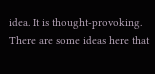idea. It is thought-provoking. There are some ideas here that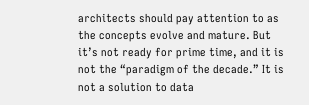architects should pay attention to as the concepts evolve and mature. But it’s not ready for prime time, and it is not the “paradigm of the decade.” It is not a solution to data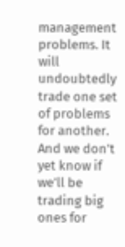management problems. It will undoubtedly trade one set of problems for another. And we don’t yet know if we’ll be trading big ones for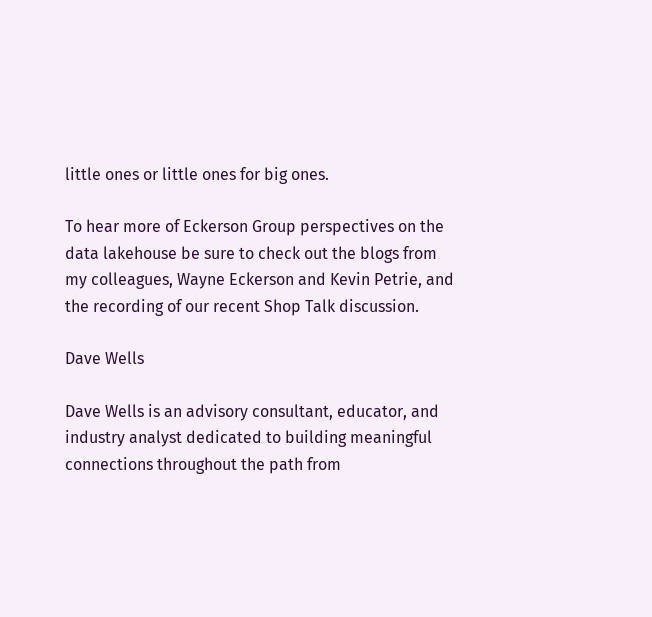little ones or little ones for big ones.

To hear more of Eckerson Group perspectives on the data lakehouse be sure to check out the blogs from my colleagues, Wayne Eckerson and Kevin Petrie, and the recording of our recent Shop Talk discussion.

Dave Wells

Dave Wells is an advisory consultant, educator, and industry analyst dedicated to building meaningful connections throughout the path from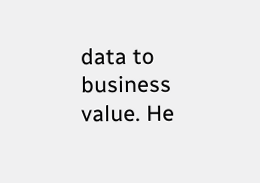data to business value. He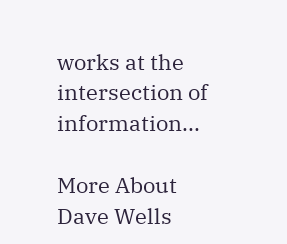works at the intersection of information...

More About Dave Wells